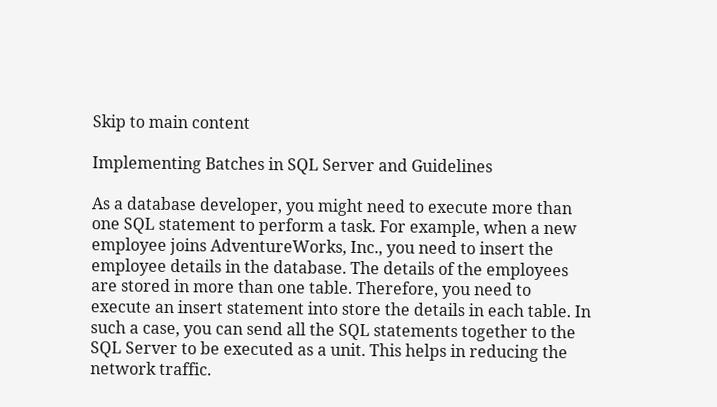Skip to main content

Implementing Batches in SQL Server and Guidelines

As a database developer, you might need to execute more than one SQL statement to perform a task. For example, when a new employee joins AdventureWorks, Inc., you need to insert the employee details in the database. The details of the employees are stored in more than one table. Therefore, you need to execute an insert statement into store the details in each table. In such a case, you can send all the SQL statements together to the SQL Server to be executed as a unit. This helps in reducing the network traffic.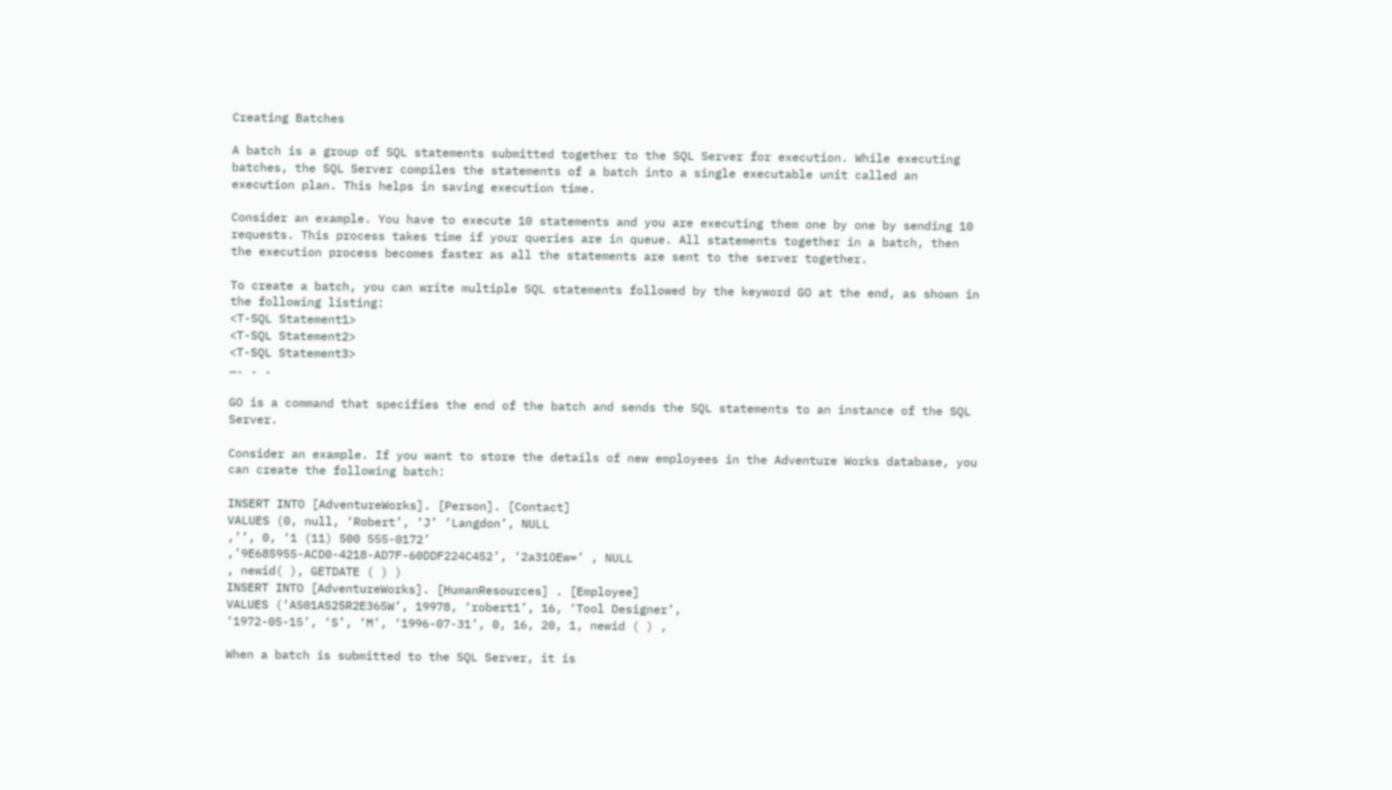Creating Batches

A batch is a group of SQL statements submitted together to the SQL Server for execution. While executing batches, the SQL Server compiles the statements of a batch into a single executable unit called an execution plan. This helps in saving execution time.

Consider an example. You have to execute 10 statements and you are executing them one by one by sending 10 requests. This process takes time if your queries are in queue. All statements together in a batch, then the execution process becomes faster as all the statements are sent to the server together.

To create a batch, you can write multiple SQL statements followed by the keyword GO at the end, as shown in the following listing:
<T-SQL Statement1>
<T-SQL Statement2>
<T-SQL Statement3>
…. . .

GO is a command that specifies the end of the batch and sends the SQL statements to an instance of the SQL Server.

Consider an example. If you want to store the details of new employees in the Adventure Works database, you can create the following batch:

INSERT INTO [AdventureWorks]. [Person]. [Contact]
VALUES (0, null, ‘Robert’, ‘J’ ‘Langdon’, NULL
,’’, 0, ‘1 (11) 500 555-0172’
,’9E685955-ACD0-4218-AD7F-60DDF224C452’, ‘2a31OEw=’ , NULL
, newid( ), GETDATE ( ) )
INSERT INTO [AdventureWorks]. [HumanResources] . [Employee]
VALUES (‘AS01AS25R2E365W’, 19978, ‘robert1’, 16, ‘Tool Designer’,
‘1972-05-15’, ‘S’, ‘M’, ‘1996-07-31’, 0, 16, 20, 1, newid ( ) ,

When a batch is submitted to the SQL Server, it is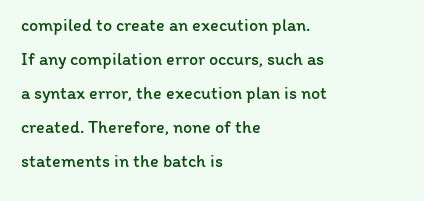compiled to create an execution plan. If any compilation error occurs, such as a syntax error, the execution plan is not created. Therefore, none of the statements in the batch is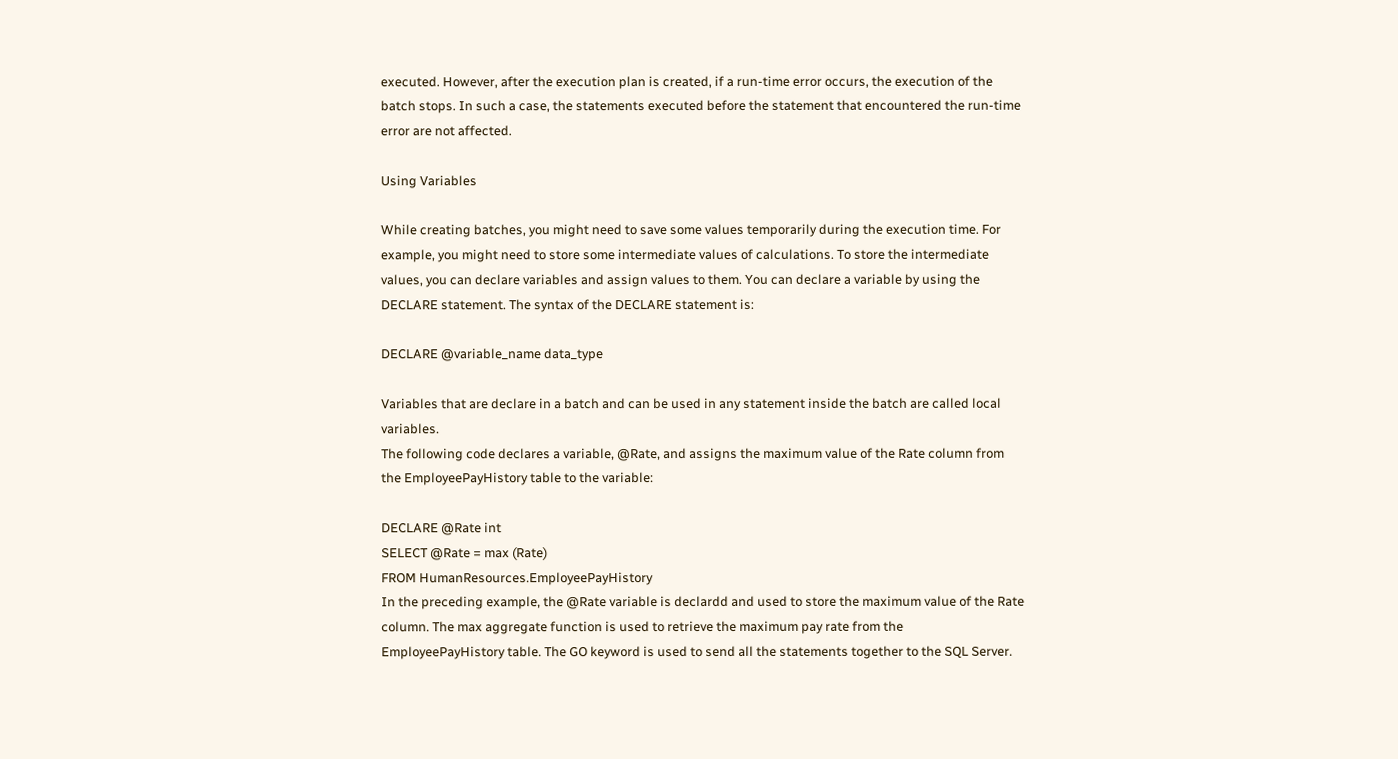executed. However, after the execution plan is created, if a run-time error occurs, the execution of the batch stops. In such a case, the statements executed before the statement that encountered the run-time error are not affected.

Using Variables

While creating batches, you might need to save some values temporarily during the execution time. For example, you might need to store some intermediate values of calculations. To store the intermediate values, you can declare variables and assign values to them. You can declare a variable by using the DECLARE statement. The syntax of the DECLARE statement is:

DECLARE @variable_name data_type

Variables that are declare in a batch and can be used in any statement inside the batch are called local variables.
The following code declares a variable, @Rate, and assigns the maximum value of the Rate column from the EmployeePayHistory table to the variable:

DECLARE @Rate int
SELECT @Rate = max (Rate)
FROM HumanResources.EmployeePayHistory
In the preceding example, the @Rate variable is declardd and used to store the maximum value of the Rate column. The max aggregate function is used to retrieve the maximum pay rate from the EmployeePayHistory table. The GO keyword is used to send all the statements together to the SQL Server.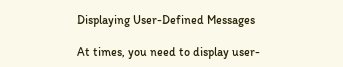Displaying User-Defined Messages

At times, you need to display user-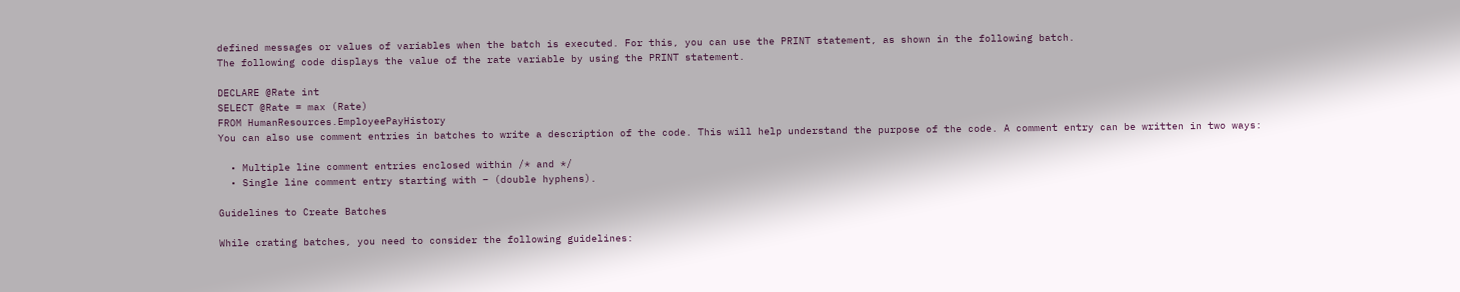defined messages or values of variables when the batch is executed. For this, you can use the PRINT statement, as shown in the following batch.
The following code displays the value of the rate variable by using the PRINT statement.

DECLARE @Rate int
SELECT @Rate = max (Rate)
FROM HumanResources.EmployeePayHistory
You can also use comment entries in batches to write a description of the code. This will help understand the purpose of the code. A comment entry can be written in two ways:

  • Multiple line comment entries enclosed within /* and */
  • Single line comment entry starting with – (double hyphens).

Guidelines to Create Batches

While crating batches, you need to consider the following guidelines: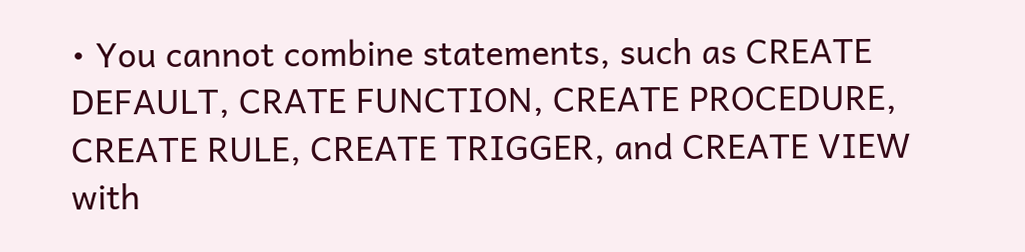• You cannot combine statements, such as CREATE DEFAULT, CRATE FUNCTION, CREATE PROCEDURE, CREATE RULE, CREATE TRIGGER, and CREATE VIEW with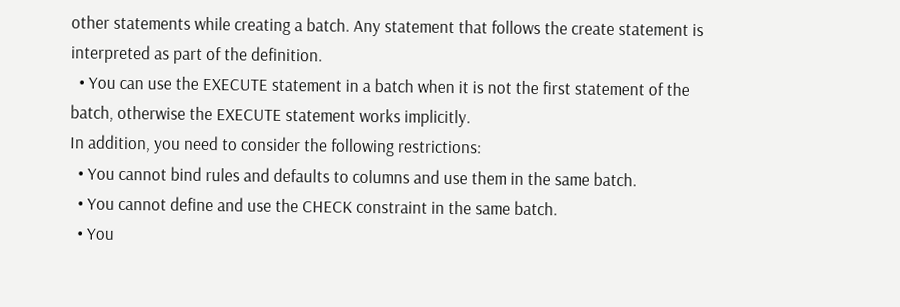other statements while creating a batch. Any statement that follows the create statement is interpreted as part of the definition.
  • You can use the EXECUTE statement in a batch when it is not the first statement of the batch, otherwise the EXECUTE statement works implicitly.
In addition, you need to consider the following restrictions:
  • You cannot bind rules and defaults to columns and use them in the same batch.
  • You cannot define and use the CHECK constraint in the same batch.
  • You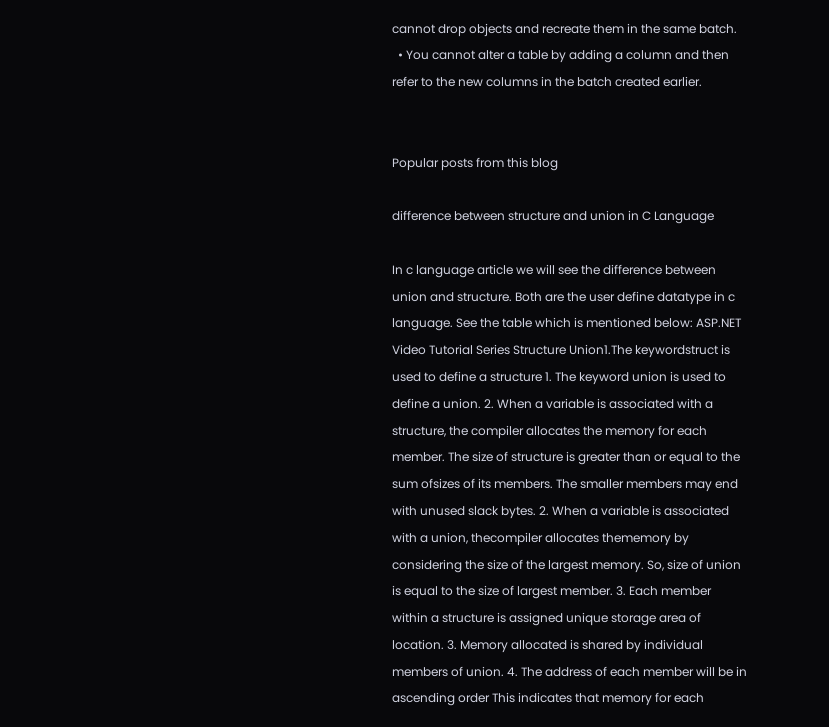cannot drop objects and recreate them in the same batch.
  • You cannot alter a table by adding a column and then refer to the new columns in the batch created earlier.


Popular posts from this blog

difference between structure and union in C Language

In c language article we will see the difference between union and structure. Both are the user define datatype in c language. See the table which is mentioned below: ASP.NET Video Tutorial Series Structure Union1.The keywordstruct is used to define a structure 1. The keyword union is used to define a union. 2. When a variable is associated with a structure, the compiler allocates the memory for each member. The size of structure is greater than or equal to the sum ofsizes of its members. The smaller members may end with unused slack bytes. 2. When a variable is associated with a union, thecompiler allocates thememory by considering the size of the largest memory. So, size of union is equal to the size of largest member. 3. Each member within a structure is assigned unique storage area of location. 3. Memory allocated is shared by individual members of union. 4. The address of each member will be in ascending order This indicates that memory for each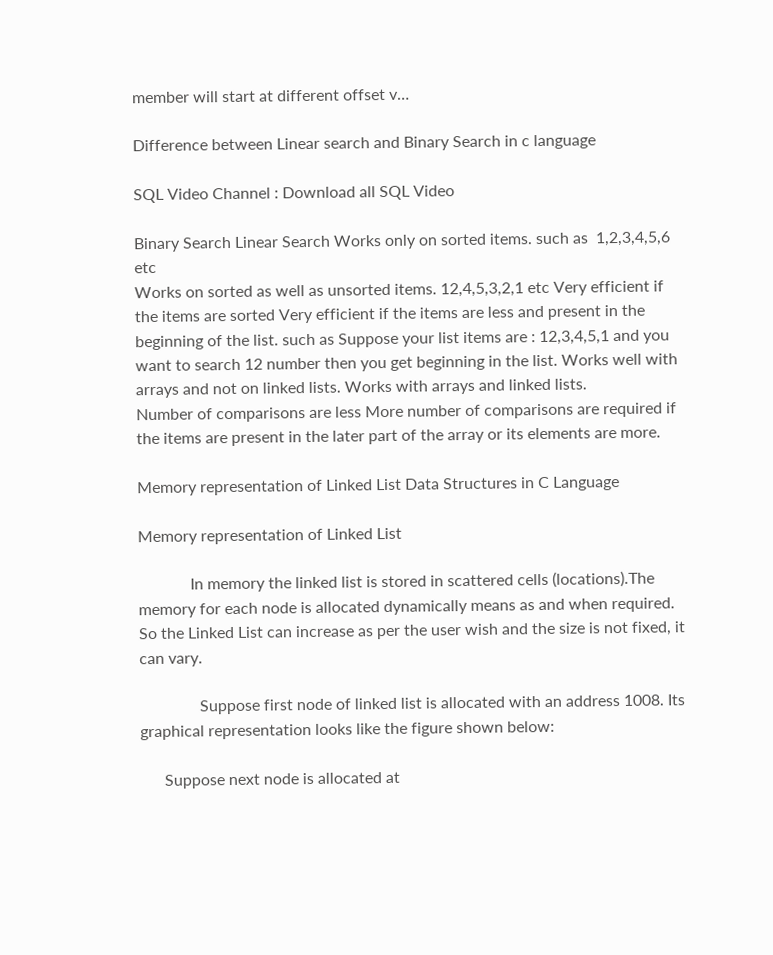member will start at different offset v…

Difference between Linear search and Binary Search in c language

SQL Video Channel : Download all SQL Video

Binary Search Linear Search Works only on sorted items. such as  1,2,3,4,5,6  etc
Works on sorted as well as unsorted items. 12,4,5,3,2,1 etc Very efficient if the items are sorted Very efficient if the items are less and present in the beginning of the list. such as Suppose your list items are : 12,3,4,5,1 and you want to search 12 number then you get beginning in the list. Works well with arrays and not on linked lists. Works with arrays and linked lists.
Number of comparisons are less More number of comparisons are required if the items are present in the later part of the array or its elements are more.

Memory representation of Linked List Data Structures in C Language

Memory representation of Linked List

             In memory the linked list is stored in scattered cells (locations).The memory for each node is allocated dynamically means as and when required. So the Linked List can increase as per the user wish and the size is not fixed, it can vary.

               Suppose first node of linked list is allocated with an address 1008. Its graphical representation looks like the figure shown below:

      Suppose next node is allocated at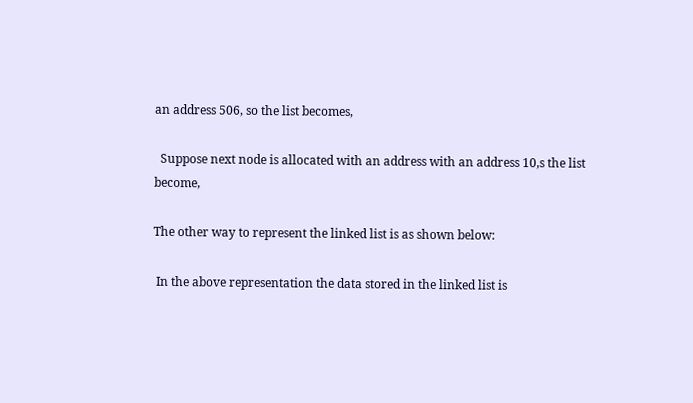an address 506, so the list becomes,

  Suppose next node is allocated with an address with an address 10,s the list become,

The other way to represent the linked list is as shown below:

 In the above representation the data stored in the linked list is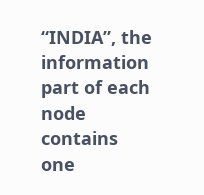“INDIA”, the information part of each node contains one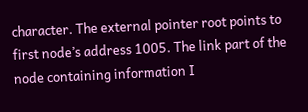character. The external pointer root points to first node’s address 1005. The link part of the node containing information I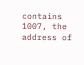contains 1007, the address of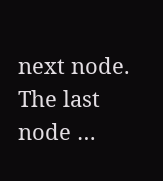next node. The last node …